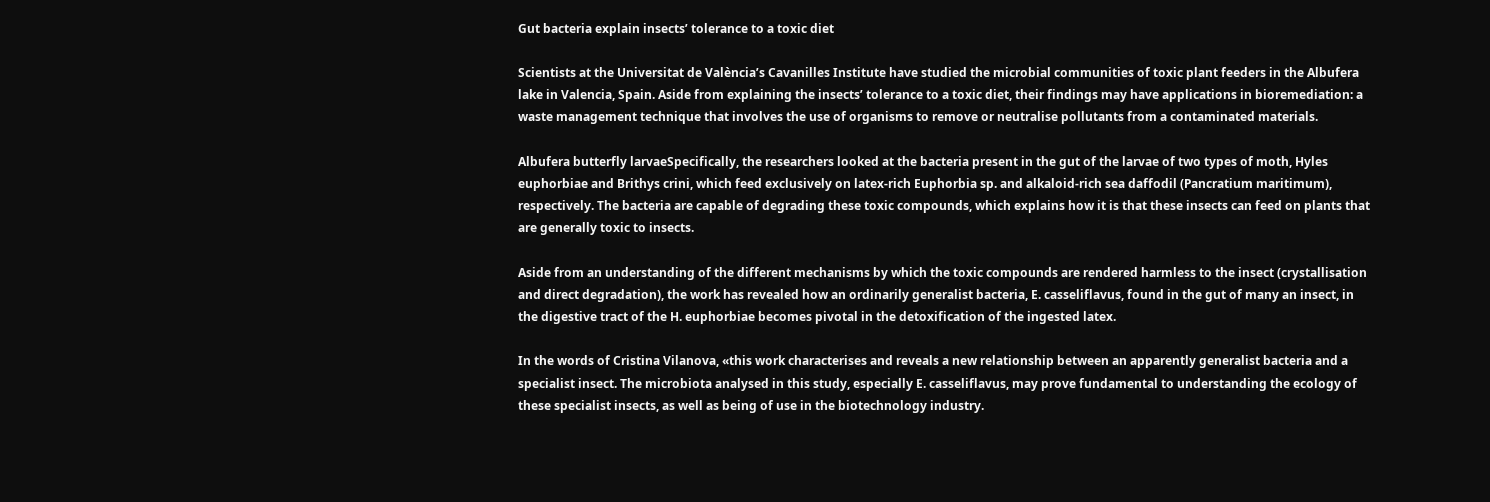Gut bacteria explain insects’ tolerance to a toxic diet

Scientists at the Universitat de València’s Cavanilles Institute have studied the microbial communities of toxic plant feeders in the Albufera lake in Valencia, Spain. Aside from explaining the insects’ tolerance to a toxic diet, their findings may have applications in bioremediation: a waste management technique that involves the use of organisms to remove or neutralise pollutants from a contaminated materials.

Albufera butterfly larvaeSpecifically, the researchers looked at the bacteria present in the gut of the larvae of two types of moth, Hyles euphorbiae and Brithys crini, which feed exclusively on latex-rich Euphorbia sp. and alkaloid-rich sea daffodil (Pancratium maritimum), respectively. The bacteria are capable of degrading these toxic compounds, which explains how it is that these insects can feed on plants that are generally toxic to insects.

Aside from an understanding of the different mechanisms by which the toxic compounds are rendered harmless to the insect (crystallisation and direct degradation), the work has revealed how an ordinarily generalist bacteria, E. casseliflavus, found in the gut of many an insect, in the digestive tract of the H. euphorbiae becomes pivotal in the detoxification of the ingested latex.

In the words of Cristina Vilanova, «this work characterises and reveals a new relationship between an apparently generalist bacteria and a specialist insect. The microbiota analysed in this study, especially E. casseliflavus, may prove fundamental to understanding the ecology of these specialist insects, as well as being of use in the biotechnology industry.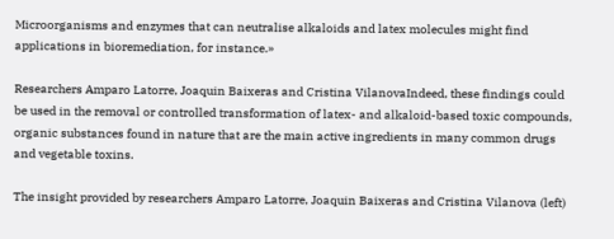Microorganisms and enzymes that can neutralise alkaloids and latex molecules might find applications in bioremediation, for instance.»

Researchers Amparo Latorre, Joaquin Baixeras and Cristina VilanovaIndeed, these findings could be used in the removal or controlled transformation of latex- and alkaloid-based toxic compounds, organic substances found in nature that are the main active ingredients in many common drugs and vegetable toxins.

The insight provided by researchers Amparo Latorre, Joaquin Baixeras and Cristina Vilanova (left)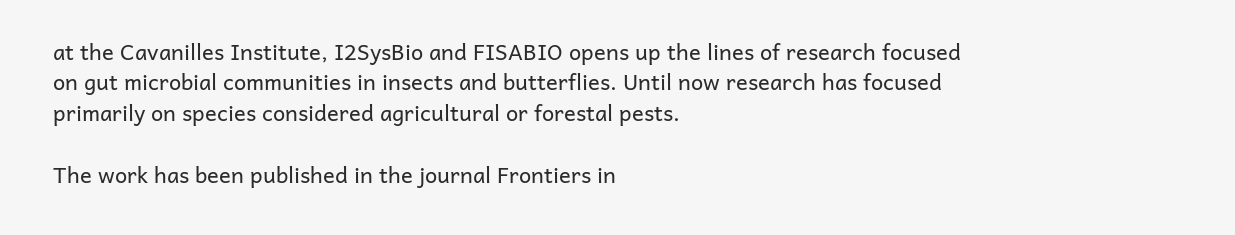at the Cavanilles Institute, I2SysBio and FISABIO opens up the lines of research focused on gut microbial communities in insects and butterflies. Until now research has focused primarily on species considered agricultural or forestal pests.

The work has been published in the journal Frontiers in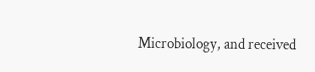Microbiology, and received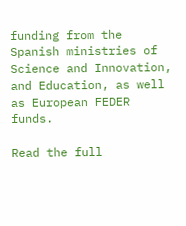funding from the Spanish ministries of Science and Innovation, and Education, as well as European FEDER funds.

Read the full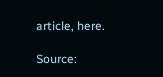article, here.

Source: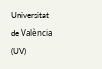Universitat de València (UV)